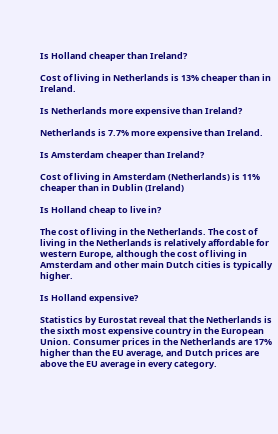Is Holland cheaper than Ireland?

Cost of living in Netherlands is 13% cheaper than in Ireland.

Is Netherlands more expensive than Ireland?

Netherlands is 7.7% more expensive than Ireland.

Is Amsterdam cheaper than Ireland?

Cost of living in Amsterdam (Netherlands) is 11% cheaper than in Dublin (Ireland)

Is Holland cheap to live in?

The cost of living in the Netherlands. The cost of living in the Netherlands is relatively affordable for western Europe, although the cost of living in Amsterdam and other main Dutch cities is typically higher.

Is Holland expensive?

Statistics by Eurostat reveal that the Netherlands is the sixth most expensive country in the European Union. Consumer prices in the Netherlands are 17% higher than the EU average, and Dutch prices are above the EU average in every category.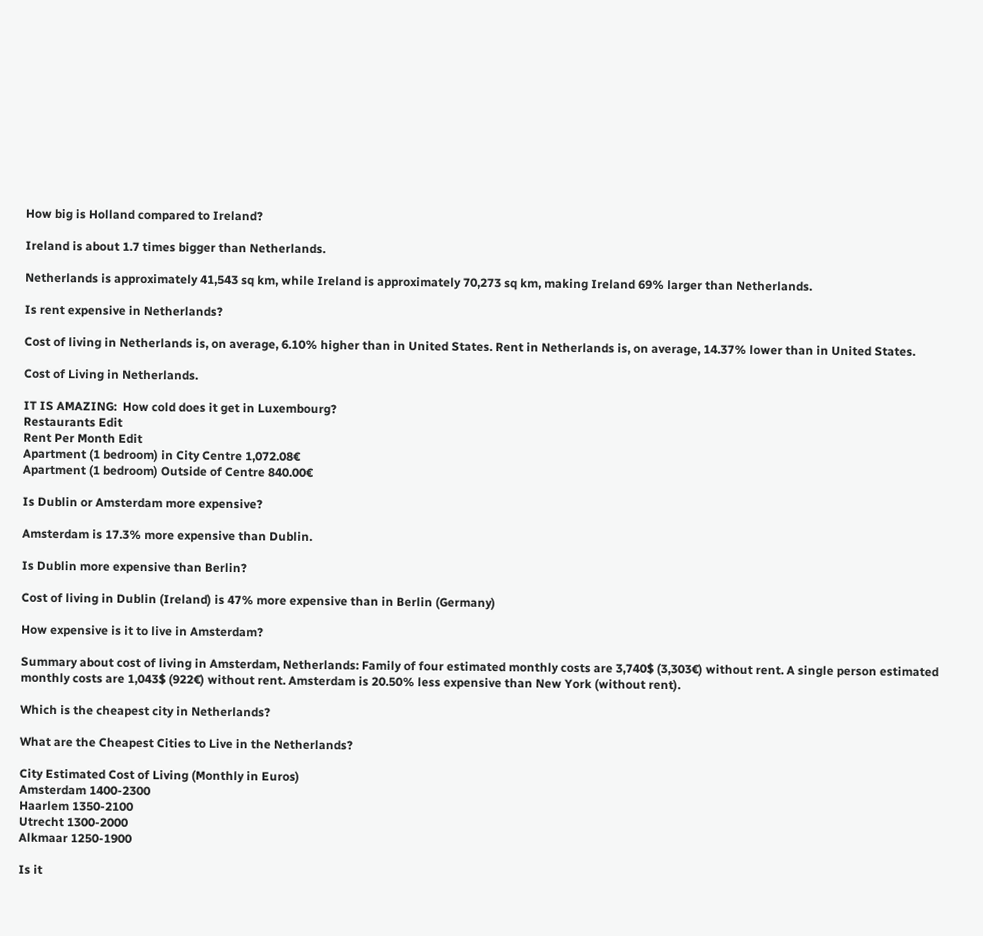How big is Holland compared to Ireland?

Ireland is about 1.7 times bigger than Netherlands.

Netherlands is approximately 41,543 sq km, while Ireland is approximately 70,273 sq km, making Ireland 69% larger than Netherlands.

Is rent expensive in Netherlands?

Cost of living in Netherlands is, on average, 6.10% higher than in United States. Rent in Netherlands is, on average, 14.37% lower than in United States.

Cost of Living in Netherlands.

IT IS AMAZING:  How cold does it get in Luxembourg?
Restaurants Edit
Rent Per Month Edit
Apartment (1 bedroom) in City Centre 1,072.08€
Apartment (1 bedroom) Outside of Centre 840.00€

Is Dublin or Amsterdam more expensive?

Amsterdam is 17.3% more expensive than Dublin.

Is Dublin more expensive than Berlin?

Cost of living in Dublin (Ireland) is 47% more expensive than in Berlin (Germany)

How expensive is it to live in Amsterdam?

Summary about cost of living in Amsterdam, Netherlands: Family of four estimated monthly costs are 3,740$ (3,303€) without rent. A single person estimated monthly costs are 1,043$ (922€) without rent. Amsterdam is 20.50% less expensive than New York (without rent).

Which is the cheapest city in Netherlands?

What are the Cheapest Cities to Live in the Netherlands?

City Estimated Cost of Living (Monthly in Euros)
Amsterdam 1400-2300
Haarlem 1350-2100
Utrecht 1300-2000
Alkmaar 1250-1900

Is it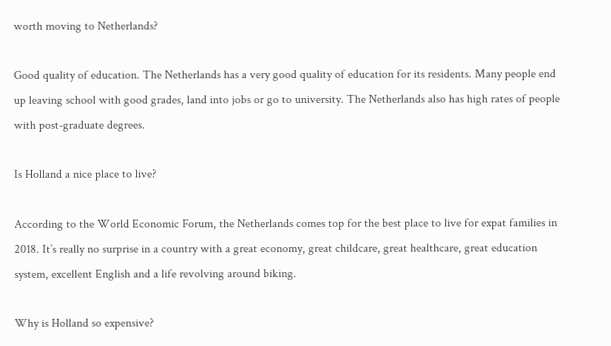worth moving to Netherlands?

Good quality of education. The Netherlands has a very good quality of education for its residents. Many people end up leaving school with good grades, land into jobs or go to university. The Netherlands also has high rates of people with post-graduate degrees.

Is Holland a nice place to live?

According to the World Economic Forum, the Netherlands comes top for the best place to live for expat families in 2018. It’s really no surprise in a country with a great economy, great childcare, great healthcare, great education system, excellent English and a life revolving around biking.

Why is Holland so expensive?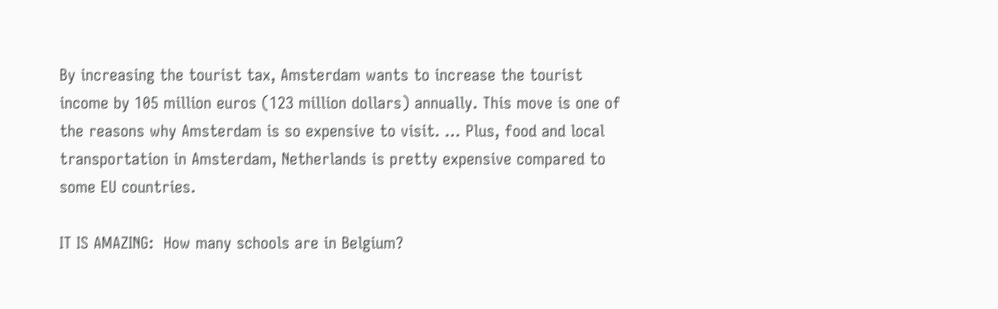By increasing the tourist tax, Amsterdam wants to increase the tourist income by 105 million euros (123 million dollars) annually. This move is one of the reasons why Amsterdam is so expensive to visit. … Plus, food and local transportation in Amsterdam, Netherlands is pretty expensive compared to some EU countries.

IT IS AMAZING:  How many schools are in Belgium?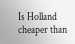Is Holland cheaper than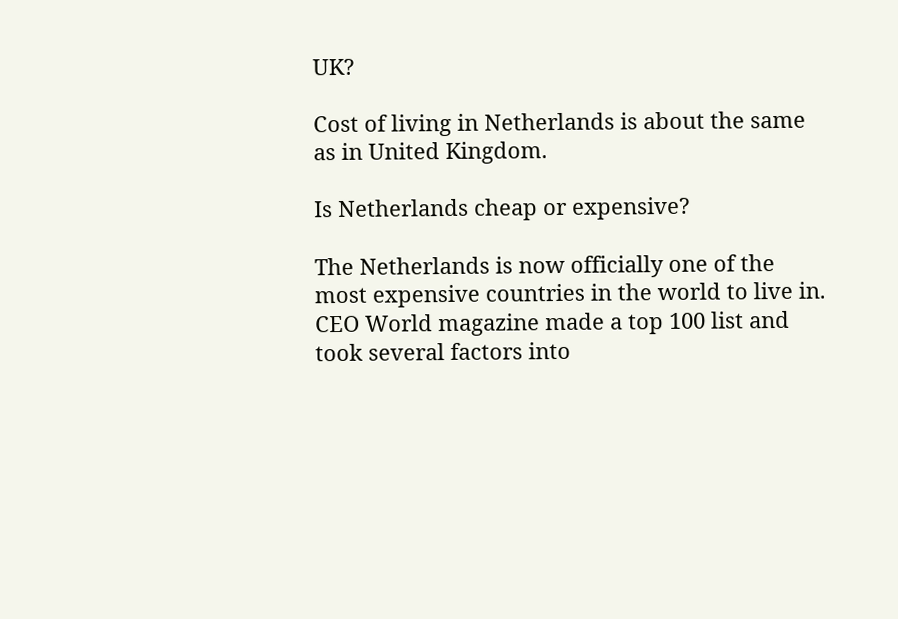UK?

Cost of living in Netherlands is about the same as in United Kingdom.

Is Netherlands cheap or expensive?

The Netherlands is now officially one of the most expensive countries in the world to live in. CEO World magazine made a top 100 list and took several factors into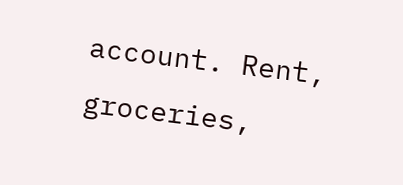account. Rent, groceries,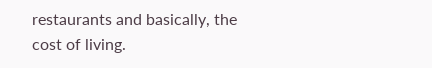restaurants and basically, the cost of living.